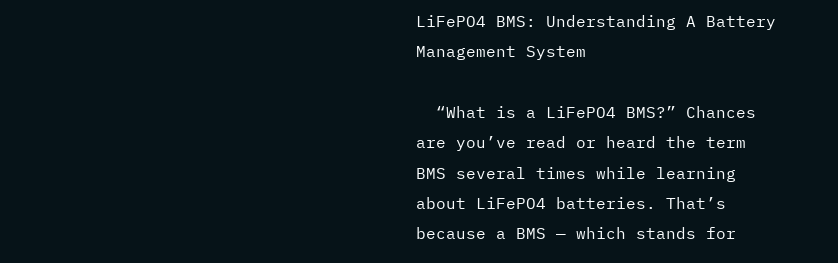LiFePO4 BMS: Understanding A Battery Management System

  “What is a LiFePO4 BMS?” Chances are you’ve read or heard the term BMS several times while learning about LiFePO4 batteries. That’s because a BMS — which stands for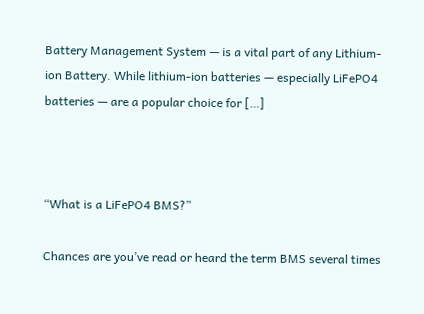Battery Management System — is a vital part of any Lithium-ion Battery. While lithium-ion batteries — especially LiFePO4 batteries — are a popular choice for […]



“What is a LiFePO4 BMS?”

Chances are you’ve read or heard the term BMS several times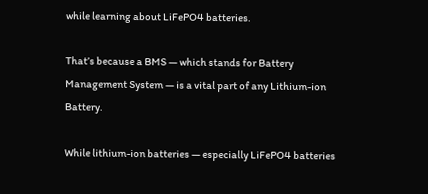while learning about LiFePO4 batteries.

That’s because a BMS — which stands for Battery Management System — is a vital part of any Lithium-ion Battery.

While lithium-ion batteries — especially LiFePO4 batteries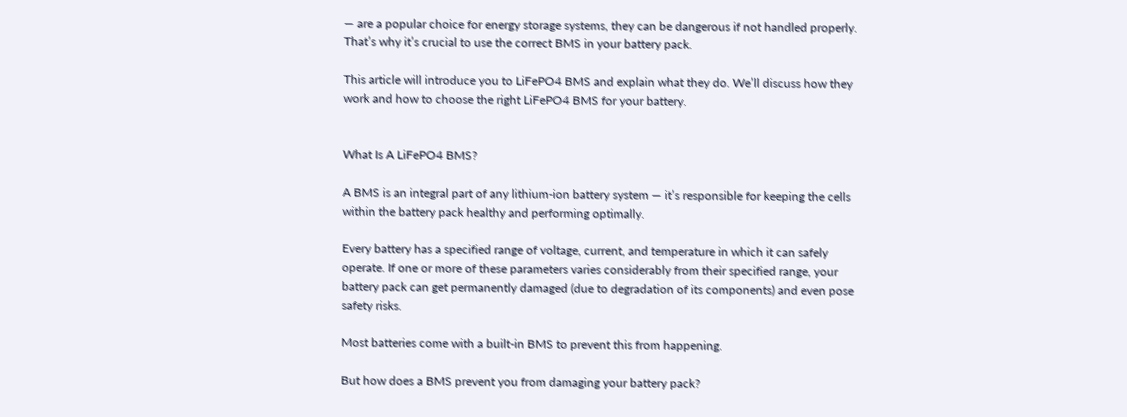— are a popular choice for energy storage systems, they can be dangerous if not handled properly. That’s why it’s crucial to use the correct BMS in your battery pack.

This article will introduce you to LiFePO4 BMS and explain what they do. We’ll discuss how they work and how to choose the right LiFePO4 BMS for your battery.


What Is A LiFePO4 BMS?

A BMS is an integral part of any lithium-ion battery system — it’s responsible for keeping the cells within the battery pack healthy and performing optimally.

Every battery has a specified range of voltage, current, and temperature in which it can safely operate. If one or more of these parameters varies considerably from their specified range, your battery pack can get permanently damaged (due to degradation of its components) and even pose safety risks.

Most batteries come with a built-in BMS to prevent this from happening.

But how does a BMS prevent you from damaging your battery pack?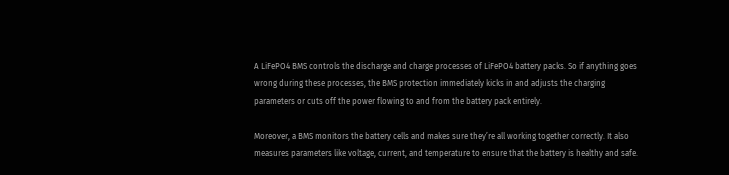A LiFePO4 BMS controls the discharge and charge processes of LiFePO4 battery packs. So if anything goes wrong during these processes, the BMS protection immediately kicks in and adjusts the charging parameters or cuts off the power flowing to and from the battery pack entirely.

Moreover, a BMS monitors the battery cells and makes sure they’re all working together correctly. It also measures parameters like voltage, current, and temperature to ensure that the battery is healthy and safe.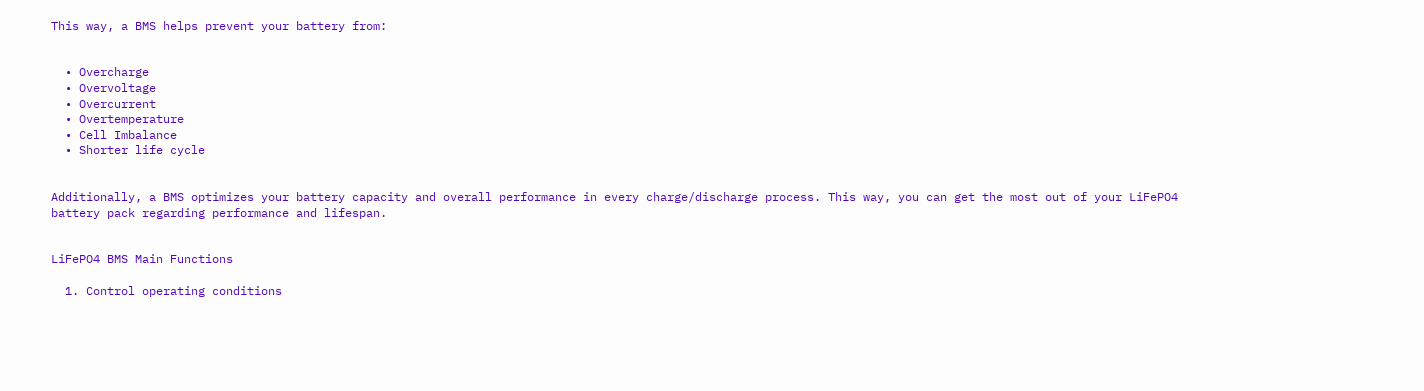This way, a BMS helps prevent your battery from:


  • Overcharge
  • Overvoltage
  • Overcurrent
  • Overtemperature
  • Cell Imbalance
  • Shorter life cycle


Additionally, a BMS optimizes your battery capacity and overall performance in every charge/discharge process. This way, you can get the most out of your LiFePO4 battery pack regarding performance and lifespan.


LiFePO4 BMS Main Functions

  1. Control operating conditions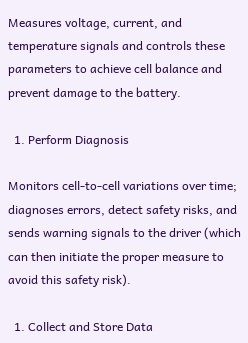Measures voltage, current, and temperature signals and controls these parameters to achieve cell balance and prevent damage to the battery.

  1. Perform Diagnosis

Monitors cell-to-cell variations over time; diagnoses errors, detect safety risks, and sends warning signals to the driver (which can then initiate the proper measure to avoid this safety risk).

  1. Collect and Store Data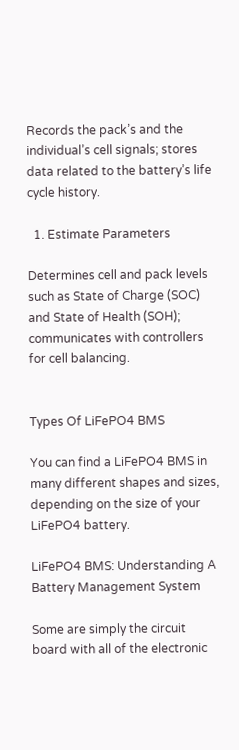Records the pack’s and the individual’s cell signals; stores data related to the battery’s life cycle history.

  1. Estimate Parameters

Determines cell and pack levels such as State of Charge (SOC) and State of Health (SOH); communicates with controllers for cell balancing.


Types Of LiFePO4 BMS

You can find a LiFePO4 BMS in many different shapes and sizes, depending on the size of your LiFePO4 battery.

LiFePO4 BMS: Understanding A Battery Management System

Some are simply the circuit board with all of the electronic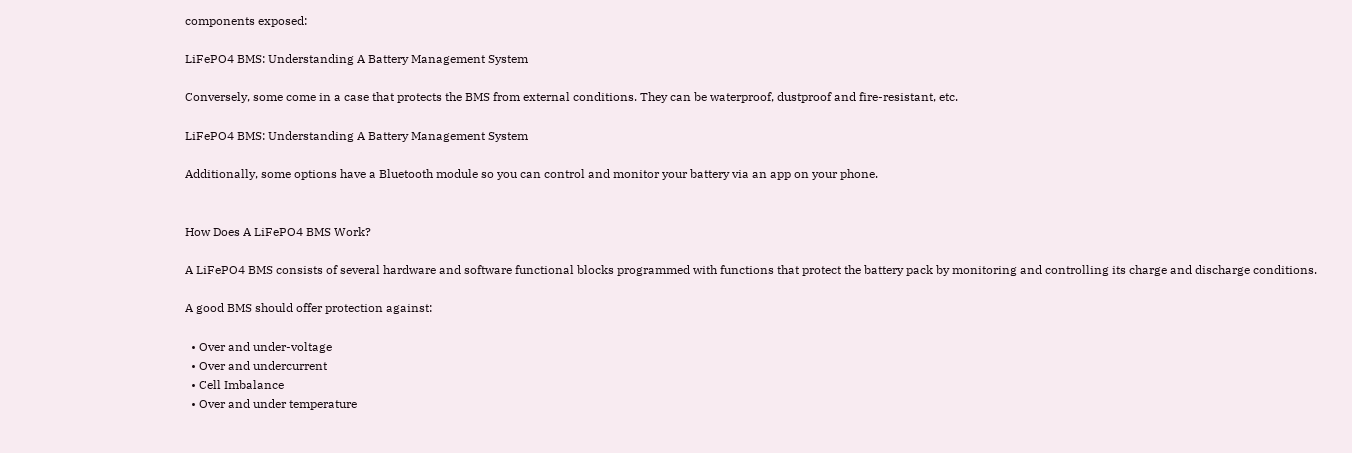components exposed:

LiFePO4 BMS: Understanding A Battery Management System

Conversely, some come in a case that protects the BMS from external conditions. They can be waterproof, dustproof and fire-resistant, etc.

LiFePO4 BMS: Understanding A Battery Management System

Additionally, some options have a Bluetooth module so you can control and monitor your battery via an app on your phone.


How Does A LiFePO4 BMS Work?

A LiFePO4 BMS consists of several hardware and software functional blocks programmed with functions that protect the battery pack by monitoring and controlling its charge and discharge conditions.

A good BMS should offer protection against:

  • Over and under-voltage
  • Over and undercurrent
  • Cell Imbalance
  • Over and under temperature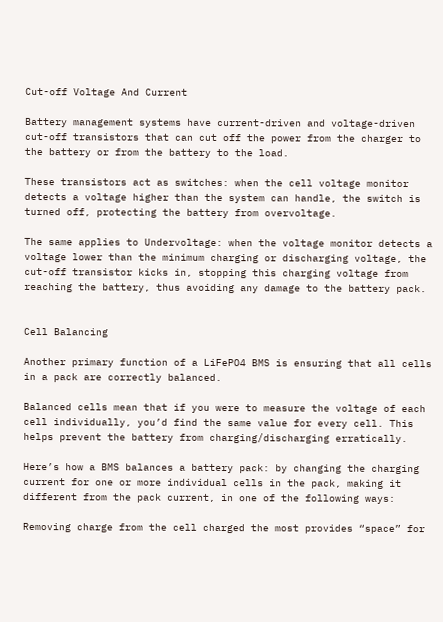Cut-off Voltage And Current

Battery management systems have current-driven and voltage-driven cut-off transistors that can cut off the power from the charger to the battery or from the battery to the load.

These transistors act as switches: when the cell voltage monitor detects a voltage higher than the system can handle, the switch is turned off, protecting the battery from overvoltage.

The same applies to Undervoltage: when the voltage monitor detects a voltage lower than the minimum charging or discharging voltage, the cut-off transistor kicks in, stopping this charging voltage from reaching the battery, thus avoiding any damage to the battery pack.


Cell Balancing

Another primary function of a LiFePO4 BMS is ensuring that all cells in a pack are correctly balanced.

Balanced cells mean that if you were to measure the voltage of each cell individually, you’d find the same value for every cell. This helps prevent the battery from charging/discharging erratically.

Here’s how a BMS balances a battery pack: by changing the charging current for one or more individual cells in the pack, making it different from the pack current, in one of the following ways:

Removing charge from the cell charged the most provides “space” for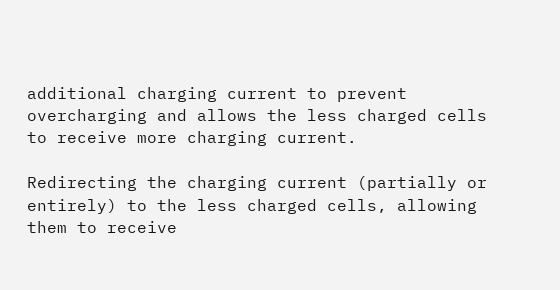additional charging current to prevent overcharging and allows the less charged cells to receive more charging current.

Redirecting the charging current (partially or entirely) to the less charged cells, allowing them to receive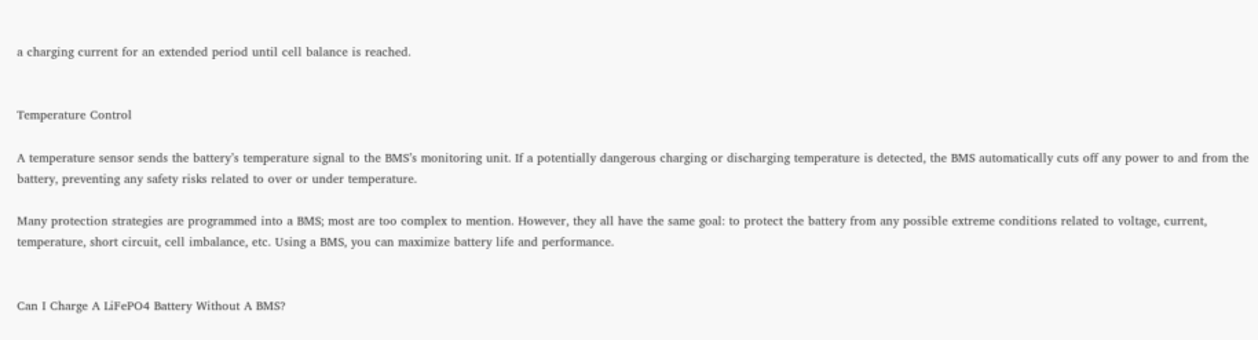a charging current for an extended period until cell balance is reached.


Temperature Control

A temperature sensor sends the battery’s temperature signal to the BMS’s monitoring unit. If a potentially dangerous charging or discharging temperature is detected, the BMS automatically cuts off any power to and from the battery, preventing any safety risks related to over or under temperature.

Many protection strategies are programmed into a BMS; most are too complex to mention. However, they all have the same goal: to protect the battery from any possible extreme conditions related to voltage, current, temperature, short circuit, cell imbalance, etc. Using a BMS, you can maximize battery life and performance.


Can I Charge A LiFePO4 Battery Without A BMS?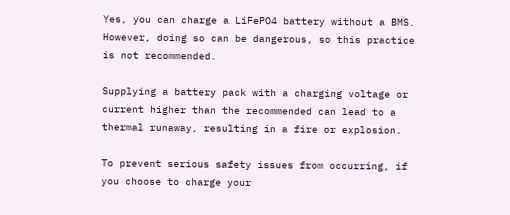Yes, you can charge a LiFePO4 battery without a BMS. However, doing so can be dangerous, so this practice is not recommended.

Supplying a battery pack with a charging voltage or current higher than the recommended can lead to a thermal runaway, resulting in a fire or explosion.

To prevent serious safety issues from occurring, if you choose to charge your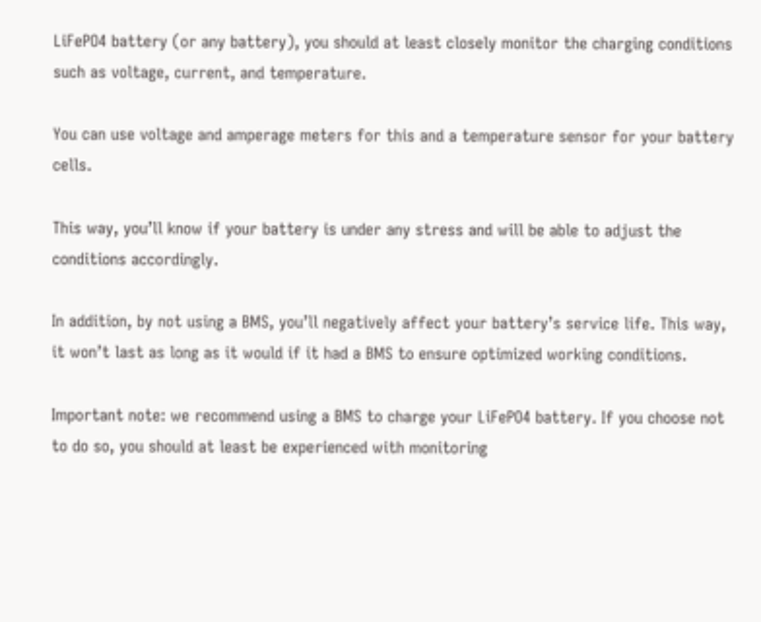LiFePO4 battery (or any battery), you should at least closely monitor the charging conditions such as voltage, current, and temperature.

You can use voltage and amperage meters for this and a temperature sensor for your battery cells.

This way, you’ll know if your battery is under any stress and will be able to adjust the conditions accordingly.

In addition, by not using a BMS, you’ll negatively affect your battery’s service life. This way, it won’t last as long as it would if it had a BMS to ensure optimized working conditions.

Important note: we recommend using a BMS to charge your LiFePO4 battery. If you choose not to do so, you should at least be experienced with monitoring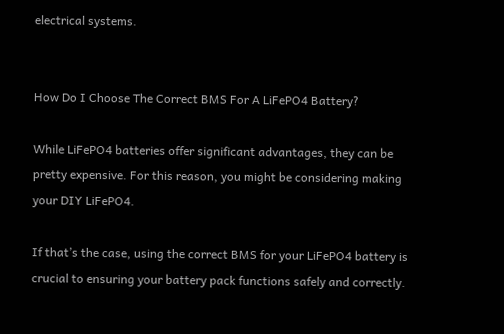electrical systems.


How Do I Choose The Correct BMS For A LiFePO4 Battery?

While LiFePO4 batteries offer significant advantages, they can be pretty expensive. For this reason, you might be considering making your DIY LiFePO4.

If that’s the case, using the correct BMS for your LiFePO4 battery is crucial to ensuring your battery pack functions safely and correctly.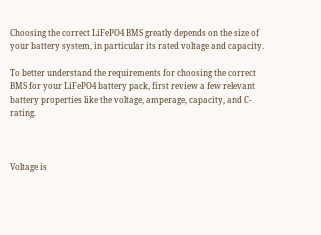Choosing the correct LiFePO4 BMS greatly depends on the size of your battery system, in particular its rated voltage and capacity.

To better understand the requirements for choosing the correct BMS for your LiFePO4 battery pack, first review a few relevant battery properties like the voltage, amperage, capacity, and C-rating.



Voltage is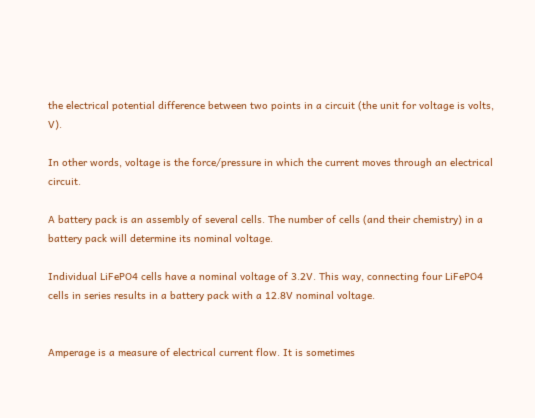the electrical potential difference between two points in a circuit (the unit for voltage is volts, V).

In other words, voltage is the force/pressure in which the current moves through an electrical circuit.

A battery pack is an assembly of several cells. The number of cells (and their chemistry) in a battery pack will determine its nominal voltage.

Individual LiFePO4 cells have a nominal voltage of 3.2V. This way, connecting four LiFePO4 cells in series results in a battery pack with a 12.8V nominal voltage.


Amperage is a measure of electrical current flow. It is sometimes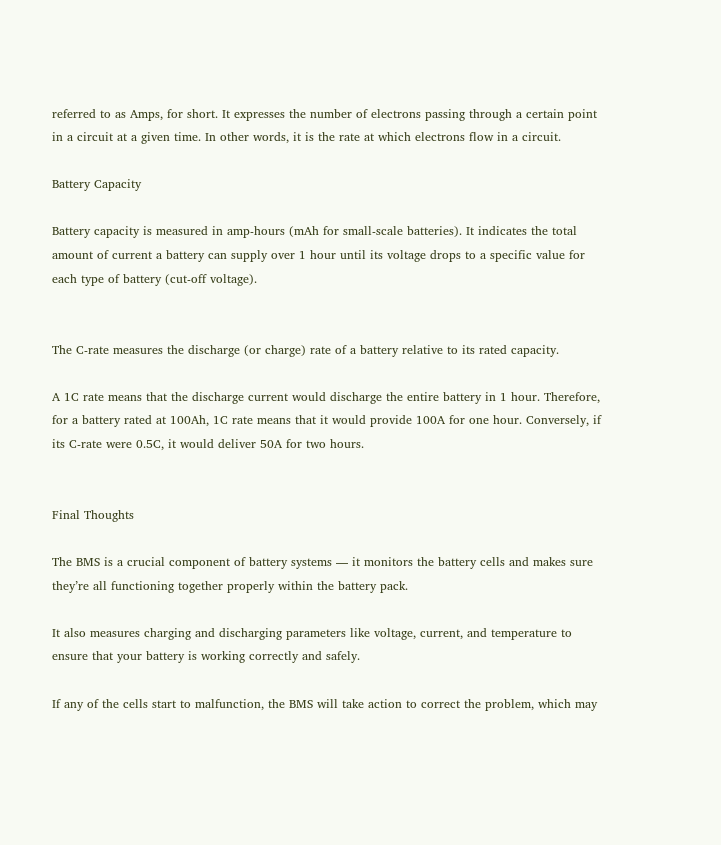referred to as Amps, for short. It expresses the number of electrons passing through a certain point in a circuit at a given time. In other words, it is the rate at which electrons flow in a circuit.

Battery Capacity

Battery capacity is measured in amp-hours (mAh for small-scale batteries). It indicates the total amount of current a battery can supply over 1 hour until its voltage drops to a specific value for each type of battery (cut-off voltage).


The C-rate measures the discharge (or charge) rate of a battery relative to its rated capacity.

A 1C rate means that the discharge current would discharge the entire battery in 1 hour. Therefore, for a battery rated at 100Ah, 1C rate means that it would provide 100A for one hour. Conversely, if its C-rate were 0.5C, it would deliver 50A for two hours.


Final Thoughts

The BMS is a crucial component of battery systems — it monitors the battery cells and makes sure they’re all functioning together properly within the battery pack.

It also measures charging and discharging parameters like voltage, current, and temperature to ensure that your battery is working correctly and safely.

If any of the cells start to malfunction, the BMS will take action to correct the problem, which may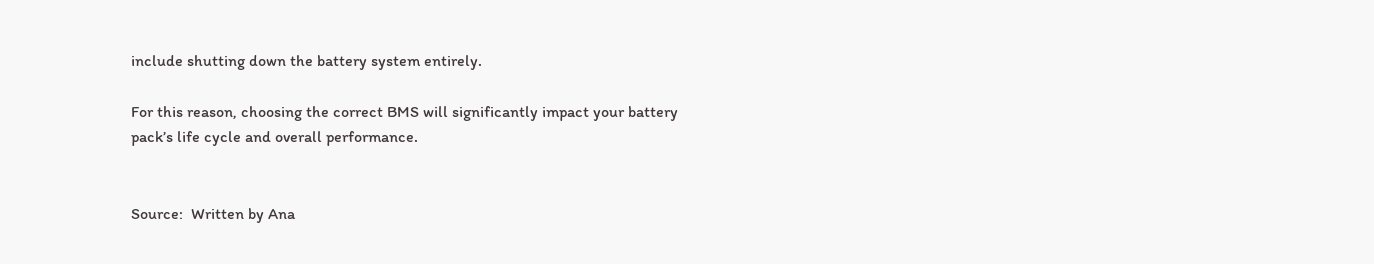include shutting down the battery system entirely.

For this reason, choosing the correct BMS will significantly impact your battery pack’s life cycle and overall performance.


Source:  Written by Ana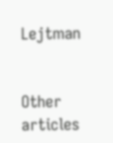Lejtman


Other articles